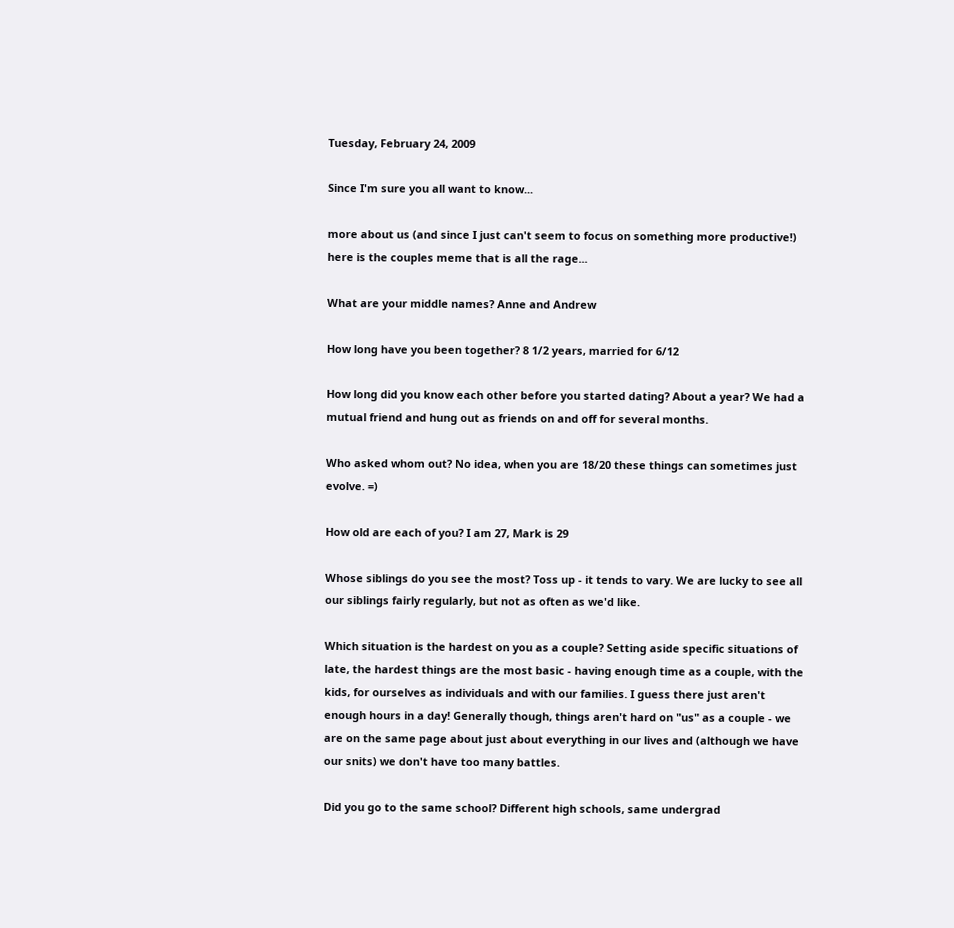Tuesday, February 24, 2009

Since I'm sure you all want to know...

more about us (and since I just can't seem to focus on something more productive!) here is the couples meme that is all the rage...

What are your middle names? Anne and Andrew

How long have you been together? 8 1/2 years, married for 6/12

How long did you know each other before you started dating? About a year? We had a mutual friend and hung out as friends on and off for several months.

Who asked whom out? No idea, when you are 18/20 these things can sometimes just evolve. =)

How old are each of you? I am 27, Mark is 29

Whose siblings do you see the most? Toss up - it tends to vary. We are lucky to see all our siblings fairly regularly, but not as often as we'd like.

Which situation is the hardest on you as a couple? Setting aside specific situations of late, the hardest things are the most basic - having enough time as a couple, with the kids, for ourselves as individuals and with our families. I guess there just aren't enough hours in a day! Generally though, things aren't hard on "us" as a couple - we are on the same page about just about everything in our lives and (although we have our snits) we don't have too many battles.

Did you go to the same school? Different high schools, same undergrad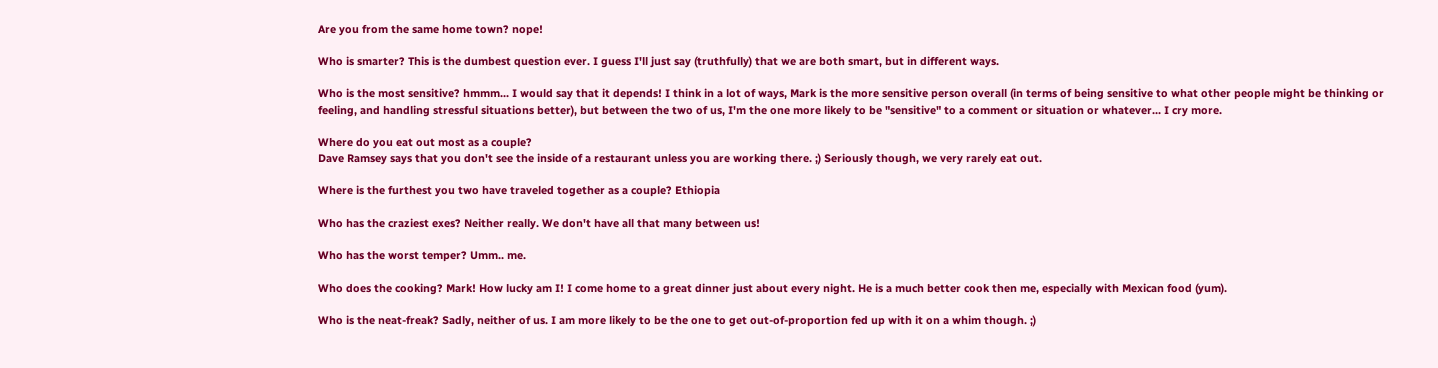Are you from the same home town? nope!

Who is smarter? This is the dumbest question ever. I guess I'll just say (truthfully) that we are both smart, but in different ways.

Who is the most sensitive? hmmm... I would say that it depends! I think in a lot of ways, Mark is the more sensitive person overall (in terms of being sensitive to what other people might be thinking or feeling, and handling stressful situations better), but between the two of us, I'm the one more likely to be "sensitive" to a comment or situation or whatever... I cry more.

Where do you eat out most as a couple?
Dave Ramsey says that you don't see the inside of a restaurant unless you are working there. ;) Seriously though, we very rarely eat out.

Where is the furthest you two have traveled together as a couple? Ethiopia

Who has the craziest exes? Neither really. We don't have all that many between us!

Who has the worst temper? Umm.. me.

Who does the cooking? Mark! How lucky am I! I come home to a great dinner just about every night. He is a much better cook then me, especially with Mexican food (yum).

Who is the neat-freak? Sadly, neither of us. I am more likely to be the one to get out-of-proportion fed up with it on a whim though. ;)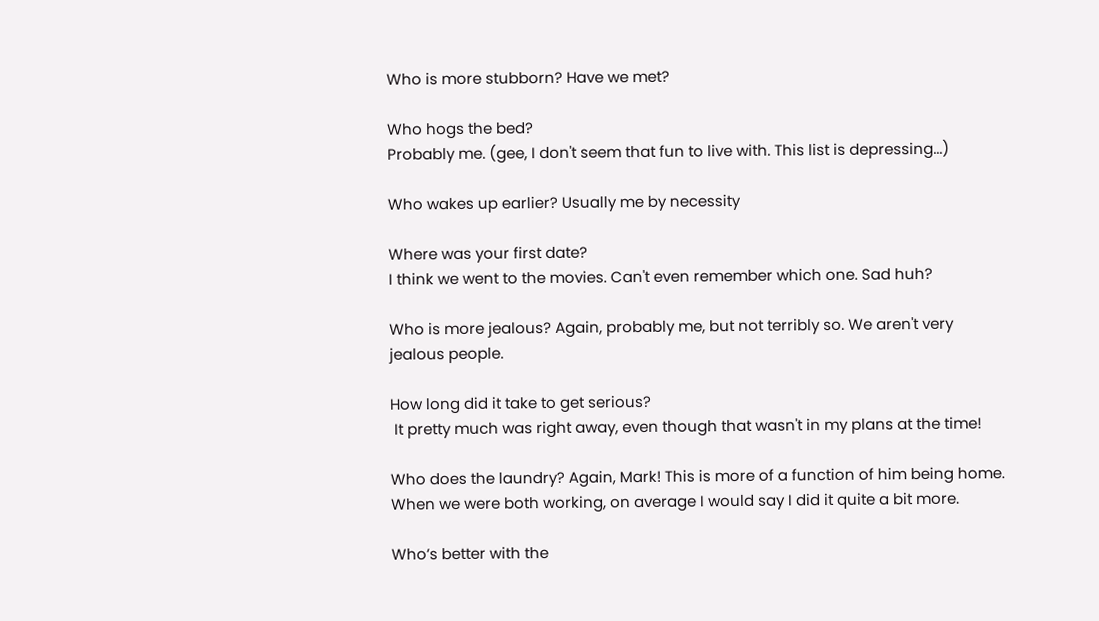Who is more stubborn? Have we met?

Who hogs the bed?
Probably me. (gee, I don't seem that fun to live with. This list is depressing...)

Who wakes up earlier? Usually me by necessity

Where was your first date?
I think we went to the movies. Can't even remember which one. Sad huh?

Who is more jealous? Again, probably me, but not terribly so. We aren't very jealous people.

How long did it take to get serious?
 It pretty much was right away, even though that wasn't in my plans at the time!

Who does the laundry? Again, Mark! This is more of a function of him being home. When we were both working, on average I would say I did it quite a bit more.

Who’s better with the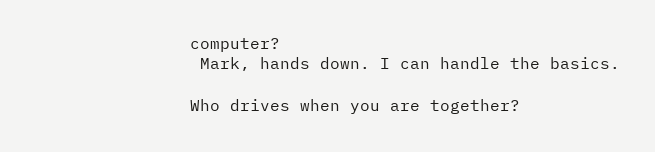computer?
 Mark, hands down. I can handle the basics.

Who drives when you are together?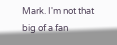Mark. I'm not that big of a fan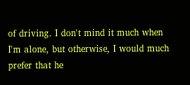of driving. I don't mind it much when I'm alone, but otherwise, I would much prefer that he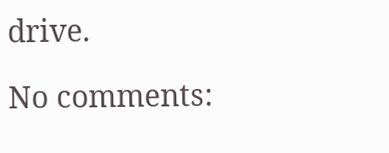drive.

No comments: